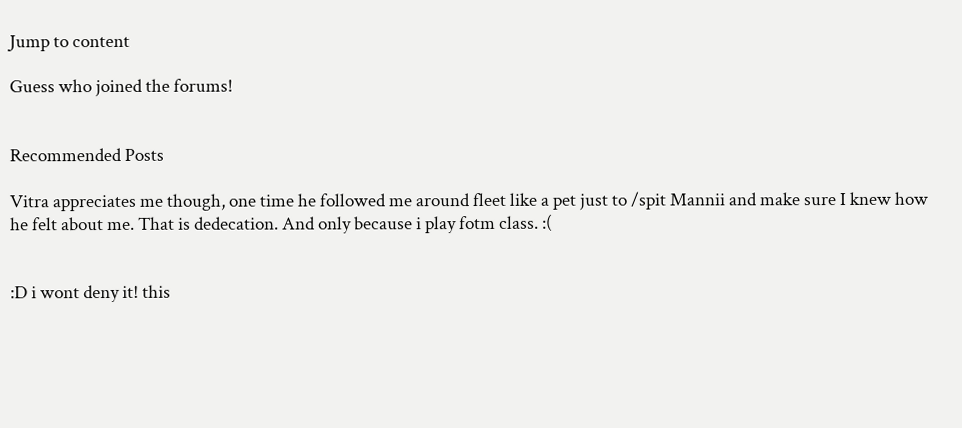Jump to content

Guess who joined the forums!


Recommended Posts

Vitra appreciates me though, one time he followed me around fleet like a pet just to /spit Mannii and make sure I knew how he felt about me. That is dedecation. And only because i play fotm class. :(


:D i wont deny it! this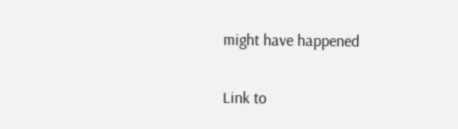might have happened

Link to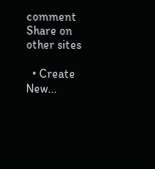comment
Share on other sites

  • Create New...